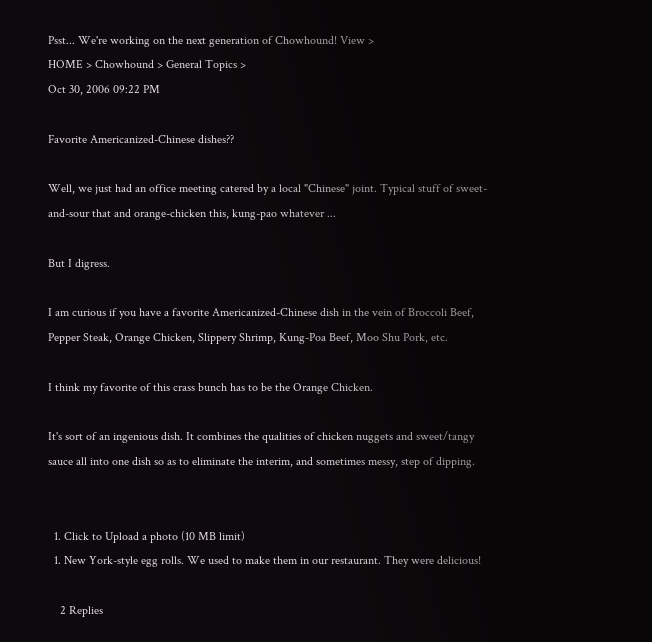Psst... We're working on the next generation of Chowhound! View >
HOME > Chowhound > General Topics >
Oct 30, 2006 09:22 PM

Favorite Americanized-Chinese dishes??

Well, we just had an office meeting catered by a local "Chinese" joint. Typical stuff of sweet-and-sour that and orange-chicken this, kung-pao whatever ...

But I digress.

I am curious if you have a favorite Americanized-Chinese dish in the vein of Broccoli Beef, Pepper Steak, Orange Chicken, Slippery Shrimp, Kung-Poa Beef, Moo Shu Pork, etc.

I think my favorite of this crass bunch has to be the Orange Chicken.

It's sort of an ingenious dish. It combines the qualities of chicken nuggets and sweet/tangy sauce all into one dish so as to eliminate the interim, and sometimes messy, step of dipping.


  1. Click to Upload a photo (10 MB limit)
  1. New York-style egg rolls. We used to make them in our restaurant. They were delicious!

    2 Replies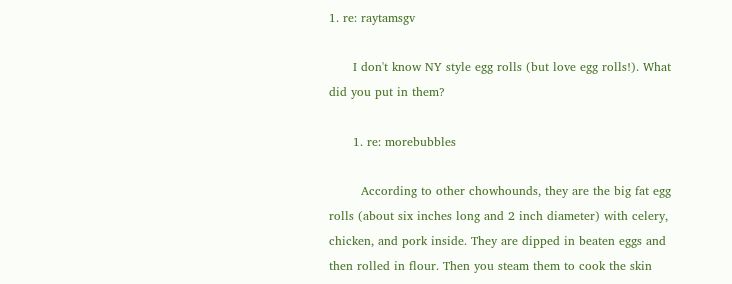1. re: raytamsgv

      I don't know NY style egg rolls (but love egg rolls!). What did you put in them?

      1. re: morebubbles

        According to other chowhounds, they are the big fat egg rolls (about six inches long and 2 inch diameter) with celery, chicken, and pork inside. They are dipped in beaten eggs and then rolled in flour. Then you steam them to cook the skin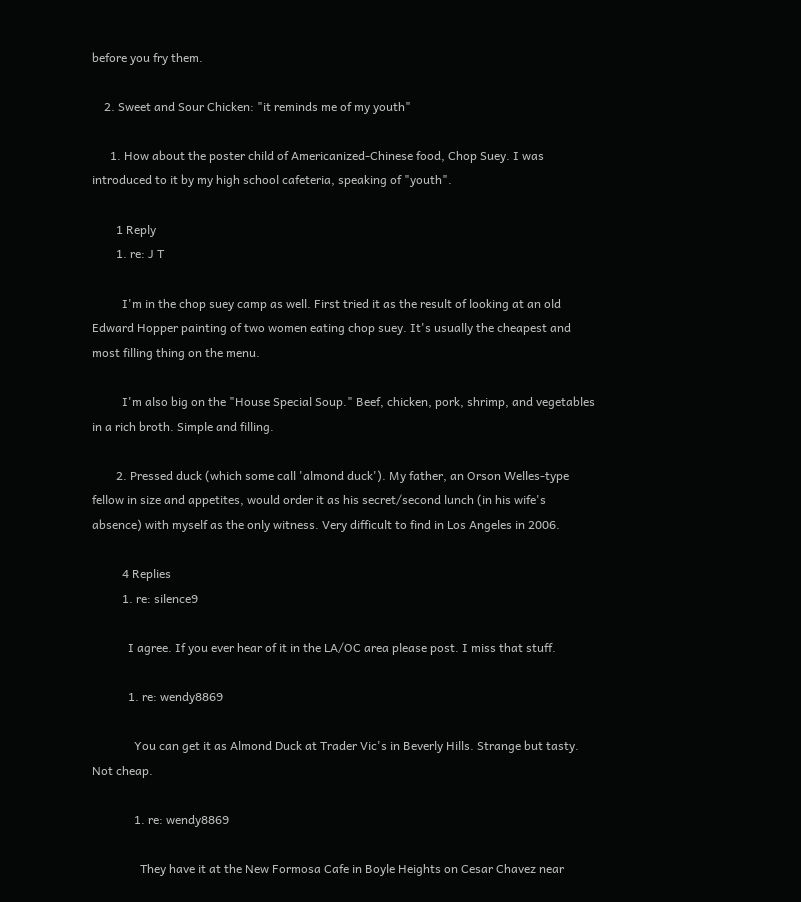before you fry them.

    2. Sweet and Sour Chicken: "it reminds me of my youth"

      1. How about the poster child of Americanized-Chinese food, Chop Suey. I was introduced to it by my high school cafeteria, speaking of "youth".

        1 Reply
        1. re: J T

          I'm in the chop suey camp as well. First tried it as the result of looking at an old Edward Hopper painting of two women eating chop suey. It's usually the cheapest and most filling thing on the menu.

          I'm also big on the "House Special Soup." Beef, chicken, pork, shrimp, and vegetables in a rich broth. Simple and filling.

        2. Pressed duck (which some call 'almond duck'). My father, an Orson Welles-type fellow in size and appetites, would order it as his secret/second lunch (in his wife's absence) with myself as the only witness. Very difficult to find in Los Angeles in 2006.

          4 Replies
          1. re: silence9

            I agree. If you ever hear of it in the LA/OC area please post. I miss that stuff.

            1. re: wendy8869

              You can get it as Almond Duck at Trader Vic's in Beverly Hills. Strange but tasty. Not cheap.

              1. re: wendy8869

                They have it at the New Formosa Cafe in Boyle Heights on Cesar Chavez near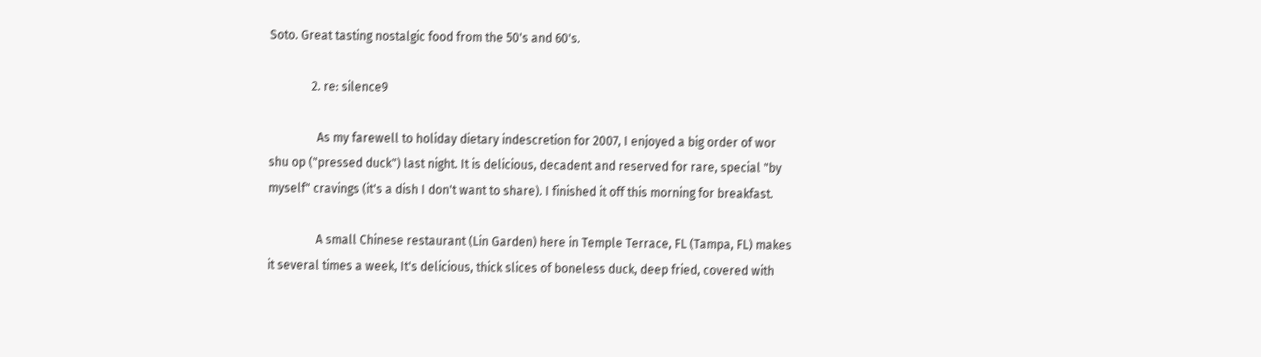Soto. Great tasting nostalgic food from the 50's and 60's.

              2. re: silence9

                As my farewell to holiday dietary indescretion for 2007, I enjoyed a big order of wor shu op ("pressed duck") last night. It is delicious, decadent and reserved for rare, special "by myself" cravings (it's a dish I don't want to share). I finished it off this morning for breakfast.

                A small Chinese restaurant (Lin Garden) here in Temple Terrace, FL (Tampa, FL) makes it several times a week, It's delicious, thick slices of boneless duck, deep fried, covered with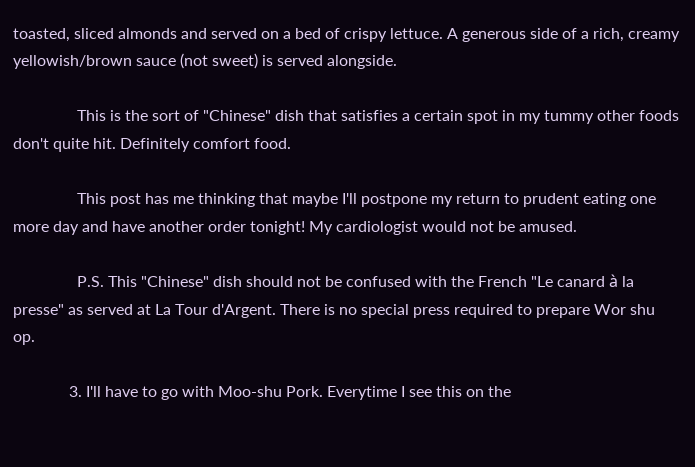toasted, sliced almonds and served on a bed of crispy lettuce. A generous side of a rich, creamy yellowish/brown sauce (not sweet) is served alongside.

                This is the sort of "Chinese" dish that satisfies a certain spot in my tummy other foods don't quite hit. Definitely comfort food.

                This post has me thinking that maybe I'll postpone my return to prudent eating one more day and have another order tonight! My cardiologist would not be amused.

                P.S. This "Chinese" dish should not be confused with the French "Le canard à la presse" as served at La Tour d'Argent. There is no special press required to prepare Wor shu op.

              3. I'll have to go with Moo-shu Pork. Everytime I see this on the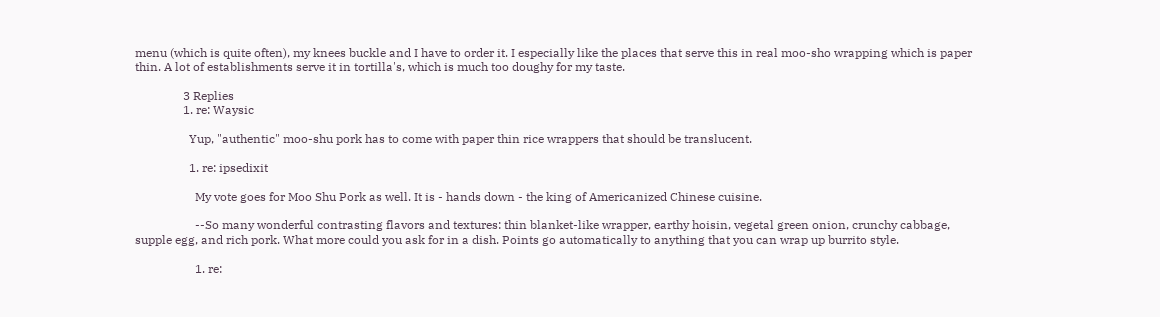menu (which is quite often), my knees buckle and I have to order it. I especially like the places that serve this in real moo-sho wrapping which is paper thin. A lot of establishments serve it in tortilla's, which is much too doughy for my taste.

                3 Replies
                1. re: Waysic

                  Yup, "authentic" moo-shu pork has to come with paper thin rice wrappers that should be translucent.

                  1. re: ipsedixit

                    My vote goes for Moo Shu Pork as well. It is - hands down - the king of Americanized Chinese cuisine.

                    --So many wonderful contrasting flavors and textures: thin blanket-like wrapper, earthy hoisin, vegetal green onion, crunchy cabbage, supple egg, and rich pork. What more could you ask for in a dish. Points go automatically to anything that you can wrap up burrito style.

                    1. re: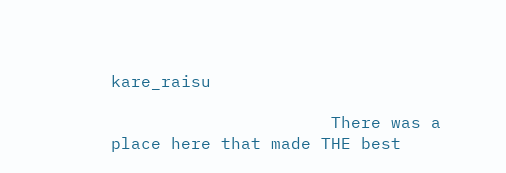kare_raisu

                      There was a place here that made THE best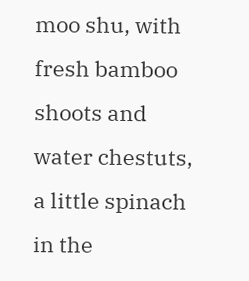moo shu, with fresh bamboo shoots and water chestuts, a little spinach in the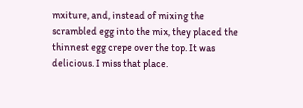mxiture, and, instead of mixing the scrambled egg into the mix, they placed the thinnest egg crepe over the top. It was delicious. I miss that place.